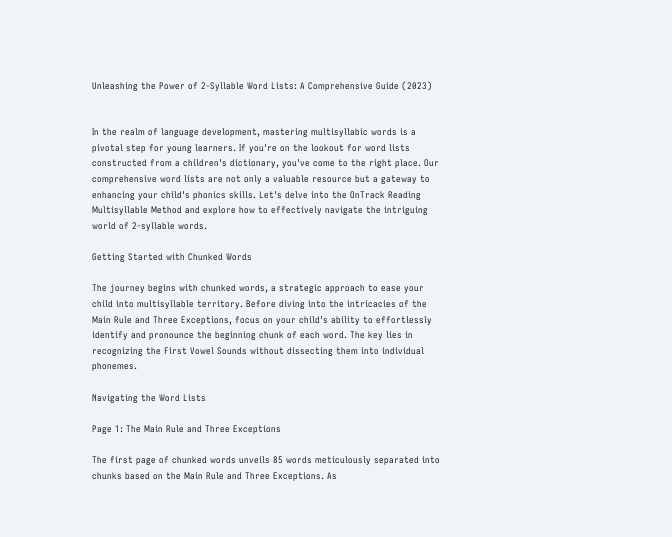Unleashing the Power of 2-Syllable Word Lists: A Comprehensive Guide (2023)


In the realm of language development, mastering multisyllabic words is a pivotal step for young learners. If you're on the lookout for word lists constructed from a children's dictionary, you've come to the right place. Our comprehensive word lists are not only a valuable resource but a gateway to enhancing your child's phonics skills. Let's delve into the OnTrack Reading Multisyllable Method and explore how to effectively navigate the intriguing world of 2-syllable words.

Getting Started with Chunked Words

The journey begins with chunked words, a strategic approach to ease your child into multisyllable territory. Before diving into the intricacies of the Main Rule and Three Exceptions, focus on your child's ability to effortlessly identify and pronounce the beginning chunk of each word. The key lies in recognizing the First Vowel Sounds without dissecting them into individual phonemes.

Navigating the Word Lists

Page 1: The Main Rule and Three Exceptions

The first page of chunked words unveils 85 words meticulously separated into chunks based on the Main Rule and Three Exceptions. As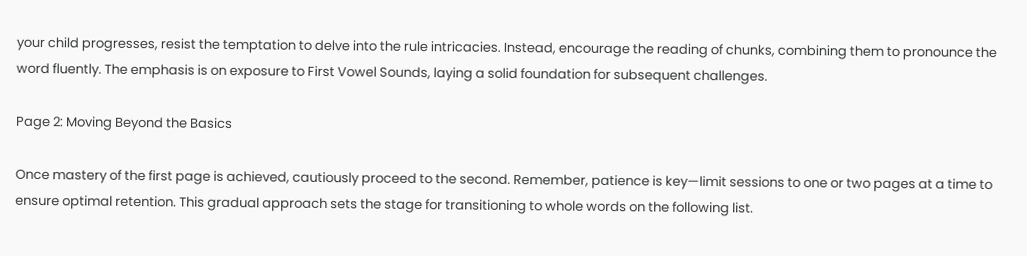your child progresses, resist the temptation to delve into the rule intricacies. Instead, encourage the reading of chunks, combining them to pronounce the word fluently. The emphasis is on exposure to First Vowel Sounds, laying a solid foundation for subsequent challenges.

Page 2: Moving Beyond the Basics

Once mastery of the first page is achieved, cautiously proceed to the second. Remember, patience is key—limit sessions to one or two pages at a time to ensure optimal retention. This gradual approach sets the stage for transitioning to whole words on the following list.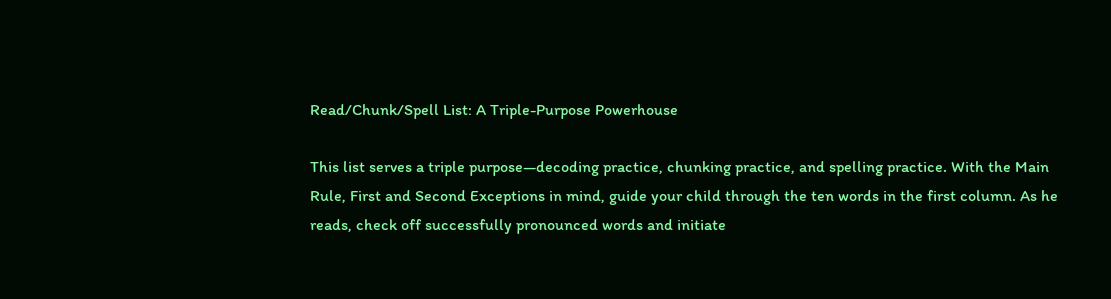Read/Chunk/Spell List: A Triple-Purpose Powerhouse

This list serves a triple purpose—decoding practice, chunking practice, and spelling practice. With the Main Rule, First and Second Exceptions in mind, guide your child through the ten words in the first column. As he reads, check off successfully pronounced words and initiate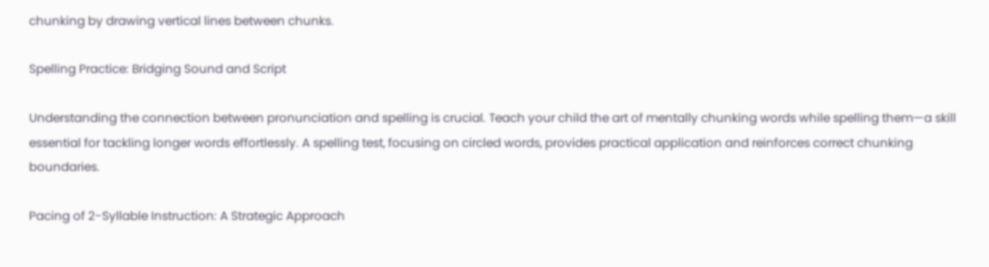chunking by drawing vertical lines between chunks.

Spelling Practice: Bridging Sound and Script

Understanding the connection between pronunciation and spelling is crucial. Teach your child the art of mentally chunking words while spelling them—a skill essential for tackling longer words effortlessly. A spelling test, focusing on circled words, provides practical application and reinforces correct chunking boundaries.

Pacing of 2-Syllable Instruction: A Strategic Approach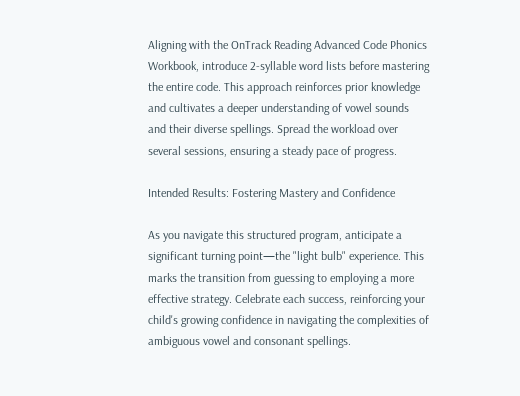Aligning with the OnTrack Reading Advanced Code Phonics Workbook, introduce 2-syllable word lists before mastering the entire code. This approach reinforces prior knowledge and cultivates a deeper understanding of vowel sounds and their diverse spellings. Spread the workload over several sessions, ensuring a steady pace of progress.

Intended Results: Fostering Mastery and Confidence

As you navigate this structured program, anticipate a significant turning point—the "light bulb" experience. This marks the transition from guessing to employing a more effective strategy. Celebrate each success, reinforcing your child's growing confidence in navigating the complexities of ambiguous vowel and consonant spellings.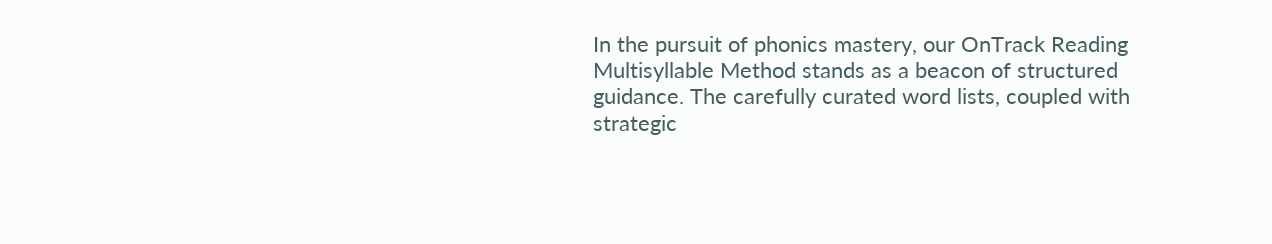In the pursuit of phonics mastery, our OnTrack Reading Multisyllable Method stands as a beacon of structured guidance. The carefully curated word lists, coupled with strategic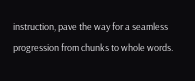instruction, pave the way for a seamless progression from chunks to whole words.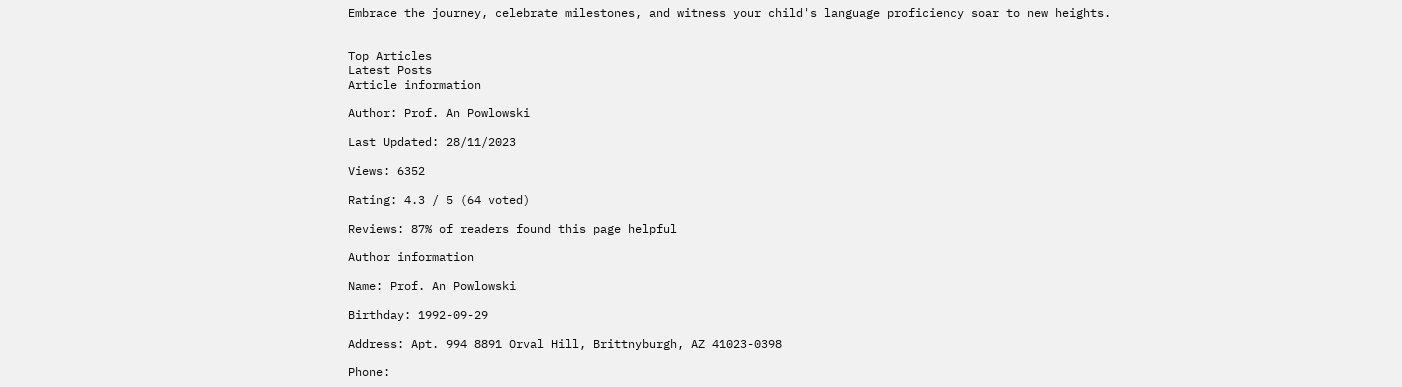Embrace the journey, celebrate milestones, and witness your child's language proficiency soar to new heights.


Top Articles
Latest Posts
Article information

Author: Prof. An Powlowski

Last Updated: 28/11/2023

Views: 6352

Rating: 4.3 / 5 (64 voted)

Reviews: 87% of readers found this page helpful

Author information

Name: Prof. An Powlowski

Birthday: 1992-09-29

Address: Apt. 994 8891 Orval Hill, Brittnyburgh, AZ 41023-0398

Phone: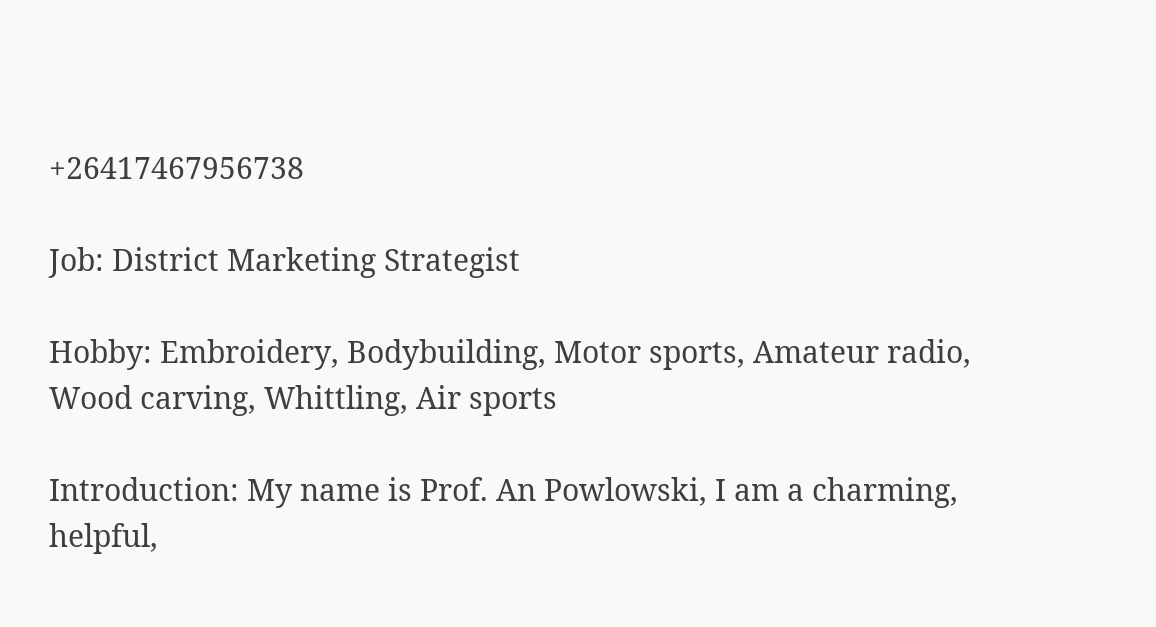+26417467956738

Job: District Marketing Strategist

Hobby: Embroidery, Bodybuilding, Motor sports, Amateur radio, Wood carving, Whittling, Air sports

Introduction: My name is Prof. An Powlowski, I am a charming, helpful,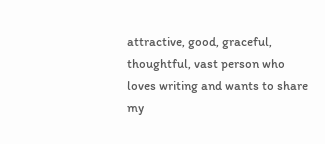attractive, good, graceful, thoughtful, vast person who loves writing and wants to share my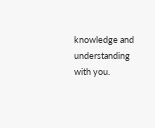knowledge and understanding with you.